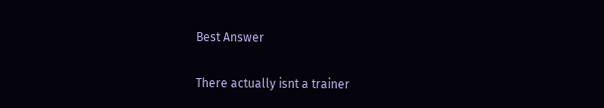Best Answer

There actually isnt a trainer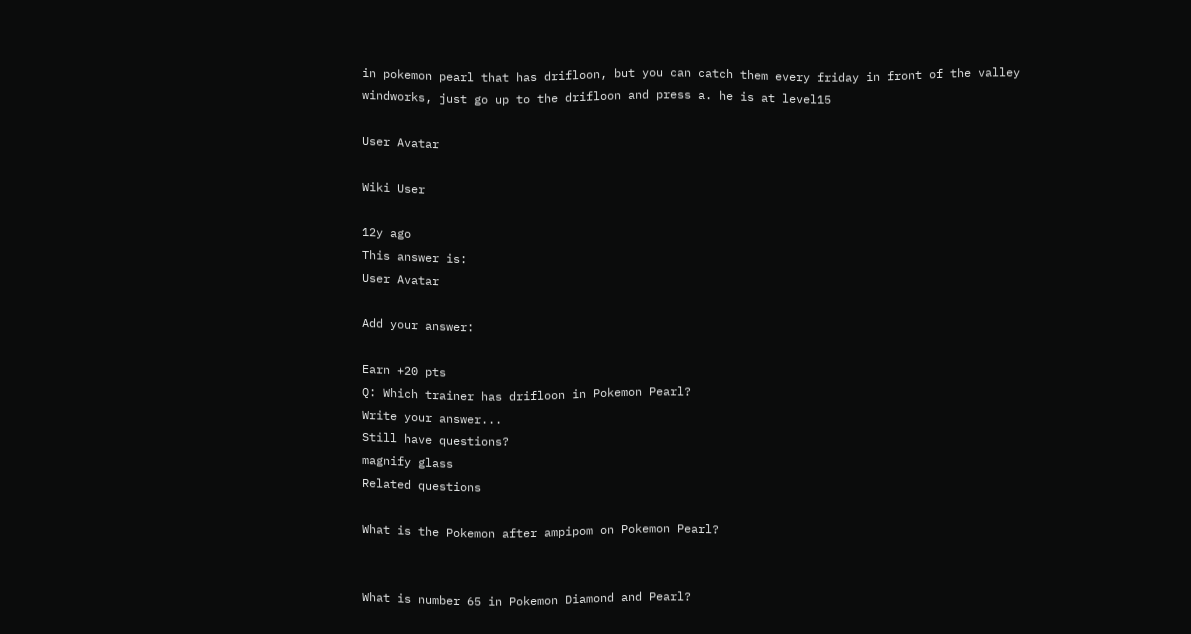in pokemon pearl that has drifloon, but you can catch them every friday in front of the valley windworks, just go up to the drifloon and press a. he is at level15

User Avatar

Wiki User

12y ago
This answer is:
User Avatar

Add your answer:

Earn +20 pts
Q: Which trainer has drifloon in Pokemon Pearl?
Write your answer...
Still have questions?
magnify glass
Related questions

What is the Pokemon after ampipom on Pokemon Pearl?


What is number 65 in Pokemon Diamond and Pearl?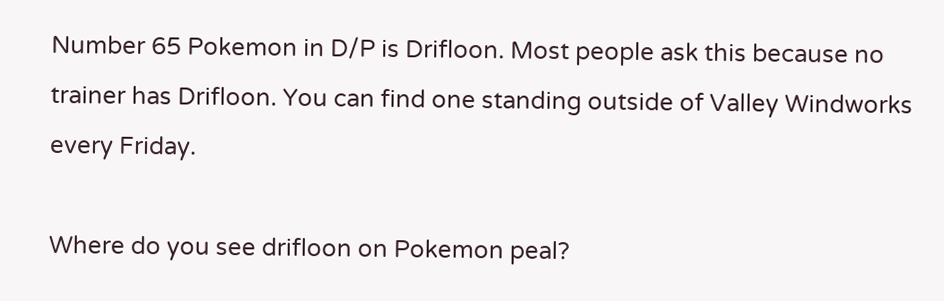Number 65 Pokemon in D/P is Drifloon. Most people ask this because no trainer has Drifloon. You can find one standing outside of Valley Windworks every Friday.

Where do you see drifloon on Pokemon peal?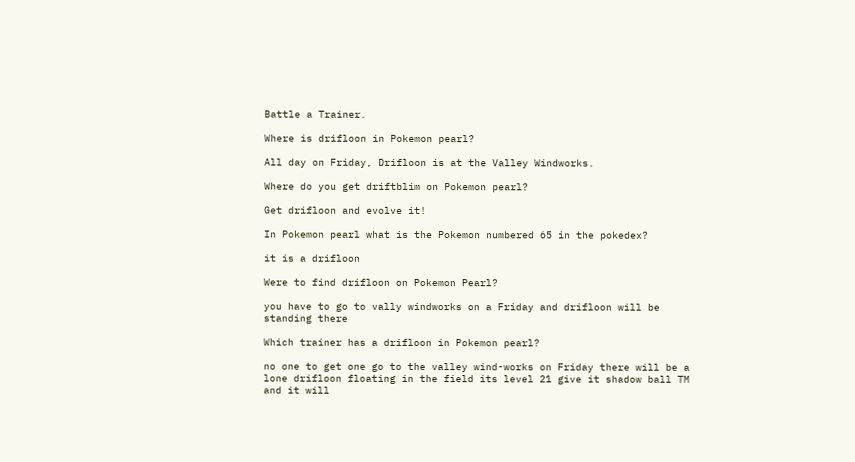Battle a Trainer.

Where is drifloon in Pokemon pearl?

All day on Friday, Drifloon is at the Valley Windworks.

Where do you get driftblim on Pokemon pearl?

Get drifloon and evolve it!

In Pokemon pearl what is the Pokemon numbered 65 in the pokedex?

it is a drifloon

Were to find drifloon on Pokemon Pearl?

you have to go to vally windworks on a Friday and drifloon will be standing there

Which trainer has a drifloon in Pokemon pearl?

no one to get one go to the valley wind-works on Friday there will be a lone drifloon floating in the field its level 21 give it shadow ball TM and it will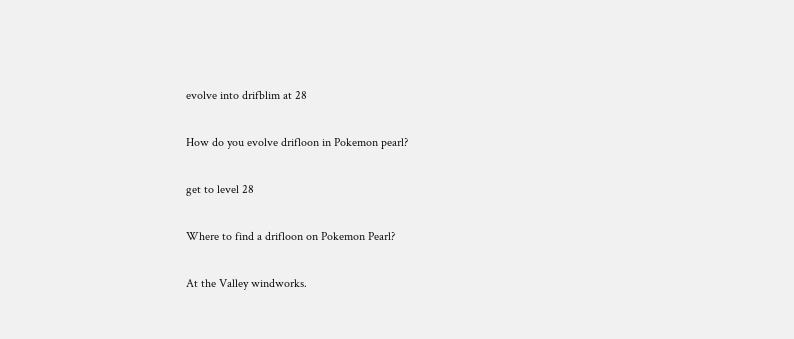evolve into drifblim at 28

How do you evolve drifloon in Pokemon pearl?

get to level 28

Where to find a drifloon on Pokemon Pearl?

At the Valley windworks.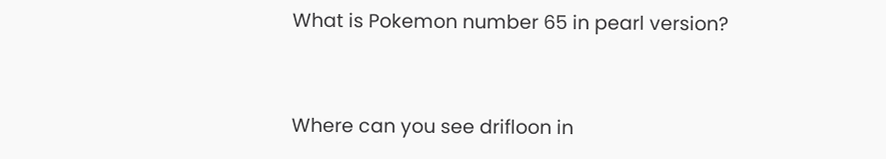What is Pokemon number 65 in pearl version?


Where can you see drifloon in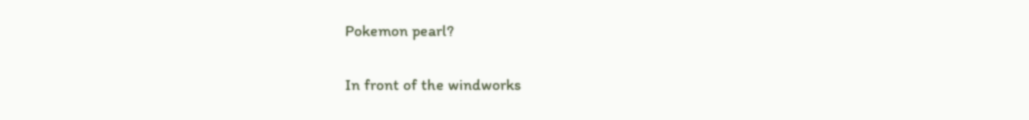Pokemon pearl?

In front of the windworks